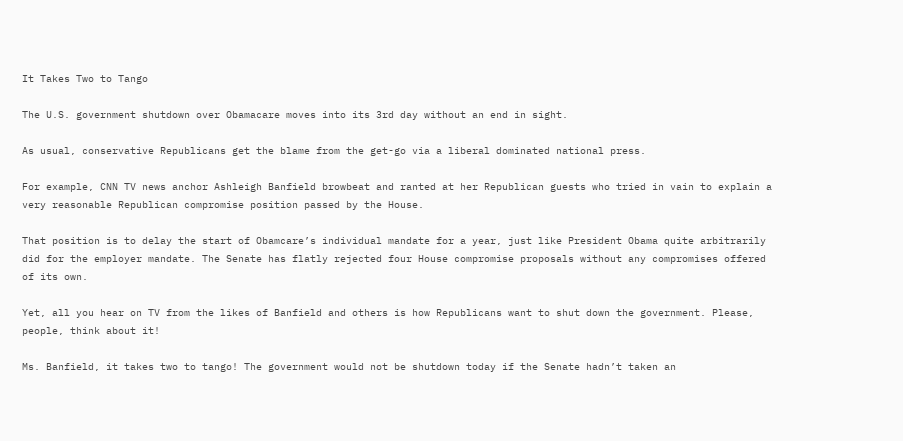It Takes Two to Tango

The U.S. government shutdown over Obamacare moves into its 3rd day without an end in sight.

As usual, conservative Republicans get the blame from the get-go via a liberal dominated national press.

For example, CNN TV news anchor Ashleigh Banfield browbeat and ranted at her Republican guests who tried in vain to explain a very reasonable Republican compromise position passed by the House.

That position is to delay the start of Obamcare’s individual mandate for a year, just like President Obama quite arbitrarily did for the employer mandate. The Senate has flatly rejected four House compromise proposals without any compromises offered of its own.

Yet, all you hear on TV from the likes of Banfield and others is how Republicans want to shut down the government. Please, people, think about it!

Ms. Banfield, it takes two to tango! The government would not be shutdown today if the Senate hadn’t taken an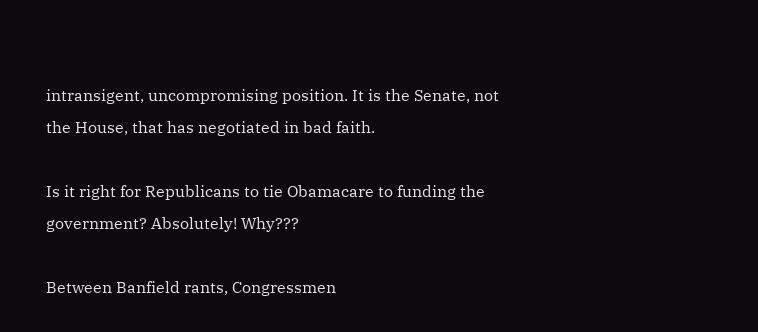intransigent, uncompromising position. It is the Senate, not the House, that has negotiated in bad faith.

Is it right for Republicans to tie Obamacare to funding the government? Absolutely! Why???

Between Banfield rants, Congressmen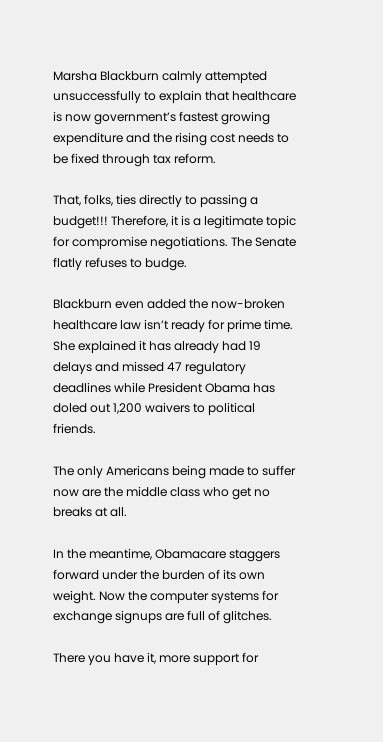Marsha Blackburn calmly attempted unsuccessfully to explain that healthcare is now government’s fastest growing expenditure and the rising cost needs to be fixed through tax reform.

That, folks, ties directly to passing a budget!!! Therefore, it is a legitimate topic for compromise negotiations. The Senate flatly refuses to budge.

Blackburn even added the now-broken healthcare law isn’t ready for prime time. She explained it has already had 19 delays and missed 47 regulatory deadlines while President Obama has doled out 1,200 waivers to political friends.

The only Americans being made to suffer now are the middle class who get no breaks at all.

In the meantime, Obamacare staggers forward under the burden of its own weight. Now the computer systems for exchange signups are full of glitches.

There you have it, more support for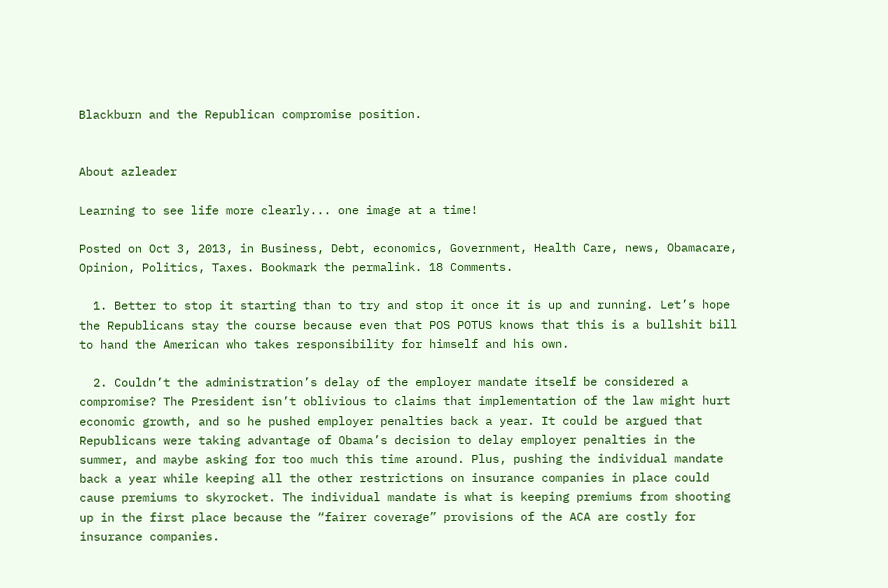Blackburn and the Republican compromise position.


About azleader

Learning to see life more clearly... one image at a time!

Posted on Oct 3, 2013, in Business, Debt, economics, Government, Health Care, news, Obamacare, Opinion, Politics, Taxes. Bookmark the permalink. 18 Comments.

  1. Better to stop it starting than to try and stop it once it is up and running. Let’s hope the Republicans stay the course because even that POS POTUS knows that this is a bullshit bill to hand the American who takes responsibility for himself and his own.

  2. Couldn’t the administration’s delay of the employer mandate itself be considered a compromise? The President isn’t oblivious to claims that implementation of the law might hurt economic growth, and so he pushed employer penalties back a year. It could be argued that Republicans were taking advantage of Obama’s decision to delay employer penalties in the summer, and maybe asking for too much this time around. Plus, pushing the individual mandate back a year while keeping all the other restrictions on insurance companies in place could cause premiums to skyrocket. The individual mandate is what is keeping premiums from shooting up in the first place because the “fairer coverage” provisions of the ACA are costly for insurance companies.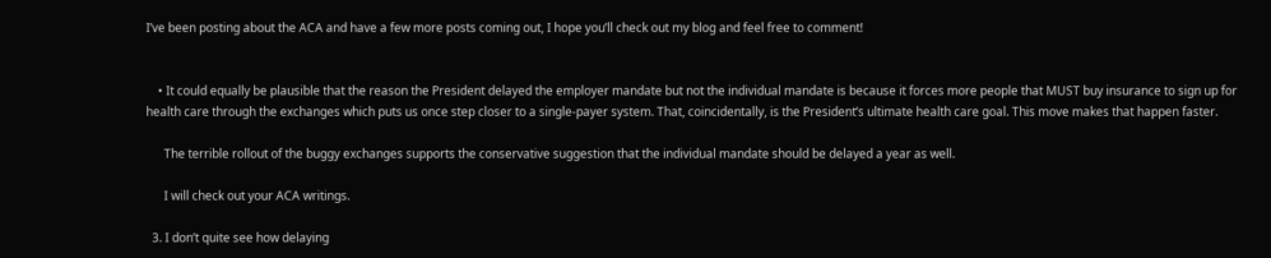I’ve been posting about the ACA and have a few more posts coming out, I hope you’ll check out my blog and feel free to comment!


    • It could equally be plausible that the reason the President delayed the employer mandate but not the individual mandate is because it forces more people that MUST buy insurance to sign up for health care through the exchanges which puts us once step closer to a single-payer system. That, coincidentally, is the President’s ultimate health care goal. This move makes that happen faster.

      The terrible rollout of the buggy exchanges supports the conservative suggestion that the individual mandate should be delayed a year as well.

      I will check out your ACA writings.

  3. I don’t quite see how delaying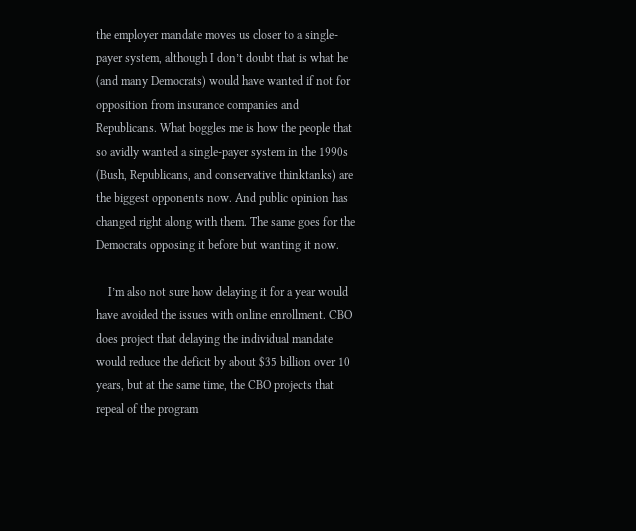the employer mandate moves us closer to a single-payer system, although I don’t doubt that is what he (and many Democrats) would have wanted if not for opposition from insurance companies and Republicans. What boggles me is how the people that so avidly wanted a single-payer system in the 1990s (Bush, Republicans, and conservative thinktanks) are the biggest opponents now. And public opinion has changed right along with them. The same goes for the Democrats opposing it before but wanting it now.

    I’m also not sure how delaying it for a year would have avoided the issues with online enrollment. CBO does project that delaying the individual mandate would reduce the deficit by about $35 billion over 10 years, but at the same time, the CBO projects that repeal of the program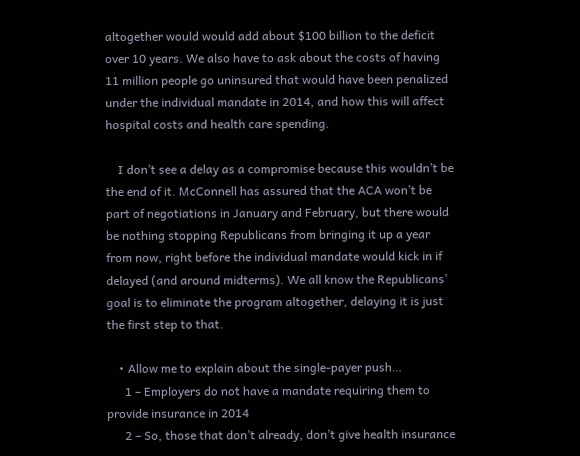altogether would would add about $100 billion to the deficit over 10 years. We also have to ask about the costs of having 11 million people go uninsured that would have been penalized under the individual mandate in 2014, and how this will affect hospital costs and health care spending.

    I don’t see a delay as a compromise because this wouldn’t be the end of it. McConnell has assured that the ACA won’t be part of negotiations in January and February, but there would be nothing stopping Republicans from bringing it up a year from now, right before the individual mandate would kick in if delayed (and around midterms). We all know the Republicans’ goal is to eliminate the program altogether, delaying it is just the first step to that.

    • Allow me to explain about the single-payer push…
      1 – Employers do not have a mandate requiring them to provide insurance in 2014
      2 – So, those that don’t already, don’t give health insurance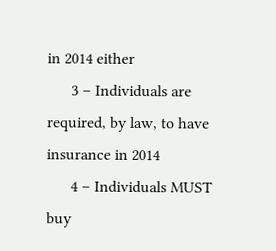in 2014 either
      3 – Individuals are required, by law, to have insurance in 2014
      4 – Individuals MUST buy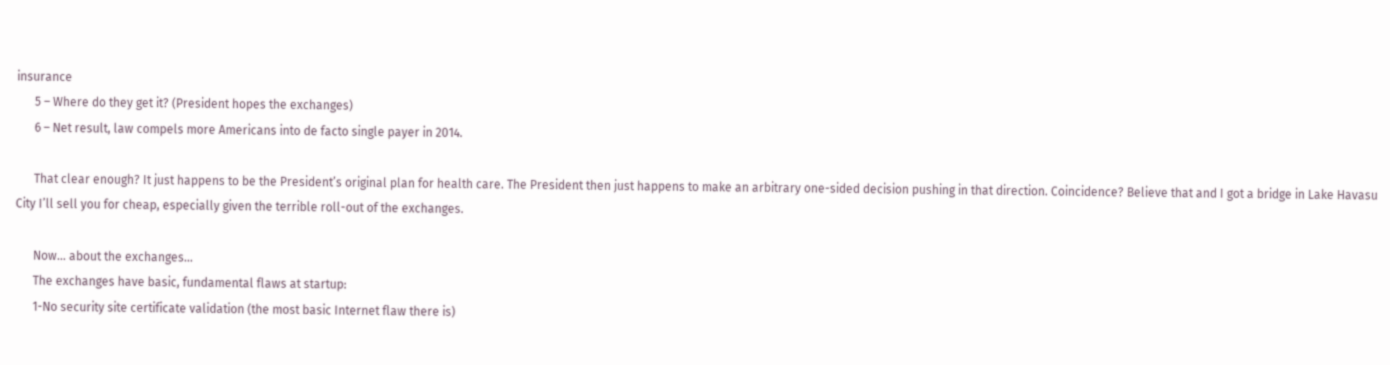insurance
      5 – Where do they get it? (President hopes the exchanges)
      6 – Net result, law compels more Americans into de facto single payer in 2014.

      That clear enough? It just happens to be the President’s original plan for health care. The President then just happens to make an arbitrary one-sided decision pushing in that direction. Coincidence? Believe that and I got a bridge in Lake Havasu City I’ll sell you for cheap, especially given the terrible roll-out of the exchanges.

      Now… about the exchanges…
      The exchanges have basic, fundamental flaws at startup:
      1-No security site certificate validation (the most basic Internet flaw there is)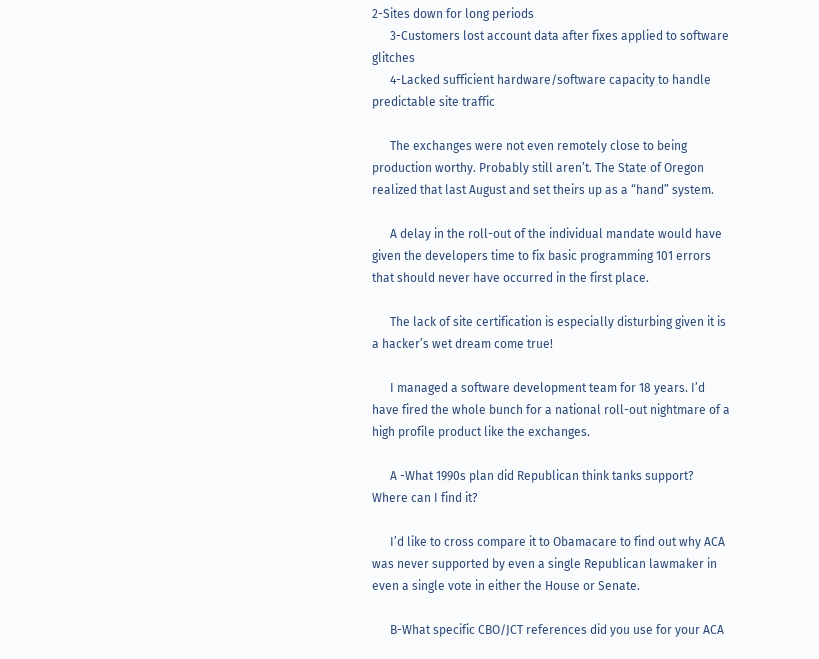2-Sites down for long periods
      3-Customers lost account data after fixes applied to software glitches
      4-Lacked sufficient hardware/software capacity to handle predictable site traffic

      The exchanges were not even remotely close to being production worthy. Probably still aren’t. The State of Oregon realized that last August and set theirs up as a “hand” system.

      A delay in the roll-out of the individual mandate would have given the developers time to fix basic programming 101 errors that should never have occurred in the first place.

      The lack of site certification is especially disturbing given it is a hacker’s wet dream come true!

      I managed a software development team for 18 years. I’d have fired the whole bunch for a national roll-out nightmare of a high profile product like the exchanges.

      A -What 1990s plan did Republican think tanks support? Where can I find it?

      I’d like to cross compare it to Obamacare to find out why ACA was never supported by even a single Republican lawmaker in even a single vote in either the House or Senate.

      B-What specific CBO/JCT references did you use for your ACA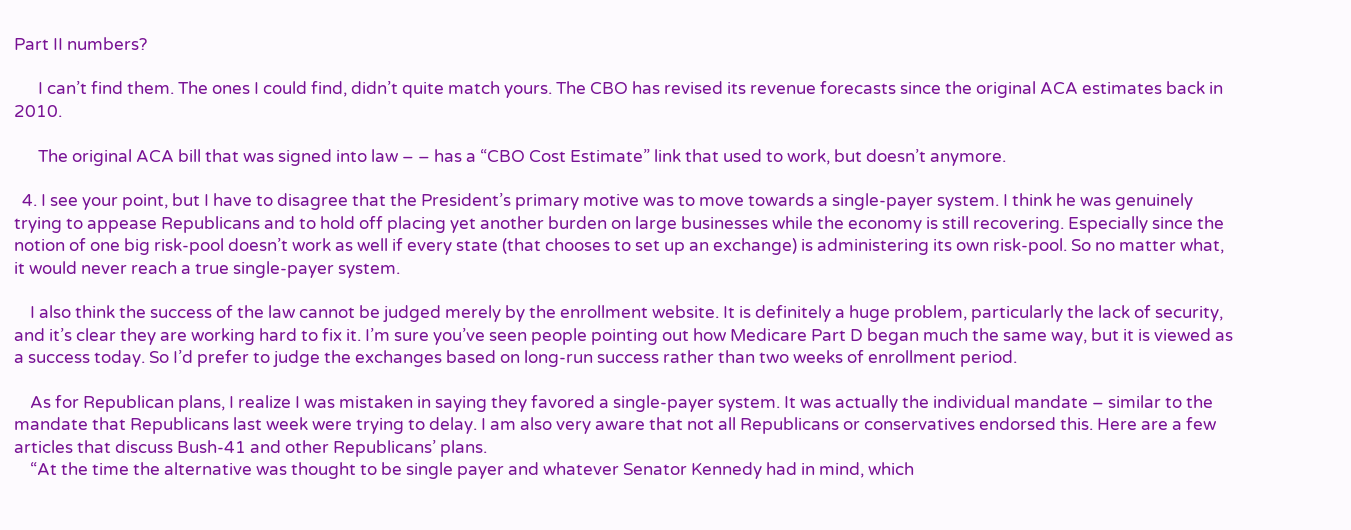Part II numbers?

      I can’t find them. The ones I could find, didn’t quite match yours. The CBO has revised its revenue forecasts since the original ACA estimates back in 2010.

      The original ACA bill that was signed into law – – has a “CBO Cost Estimate” link that used to work, but doesn’t anymore.

  4. I see your point, but I have to disagree that the President’s primary motive was to move towards a single-payer system. I think he was genuinely trying to appease Republicans and to hold off placing yet another burden on large businesses while the economy is still recovering. Especially since the notion of one big risk-pool doesn’t work as well if every state (that chooses to set up an exchange) is administering its own risk-pool. So no matter what, it would never reach a true single-payer system.

    I also think the success of the law cannot be judged merely by the enrollment website. It is definitely a huge problem, particularly the lack of security, and it’s clear they are working hard to fix it. I’m sure you’ve seen people pointing out how Medicare Part D began much the same way, but it is viewed as a success today. So I’d prefer to judge the exchanges based on long-run success rather than two weeks of enrollment period.

    As for Republican plans, I realize I was mistaken in saying they favored a single-payer system. It was actually the individual mandate – similar to the mandate that Republicans last week were trying to delay. I am also very aware that not all Republicans or conservatives endorsed this. Here are a few articles that discuss Bush-41 and other Republicans’ plans.
    “At the time the alternative was thought to be single payer and whatever Senator Kennedy had in mind, which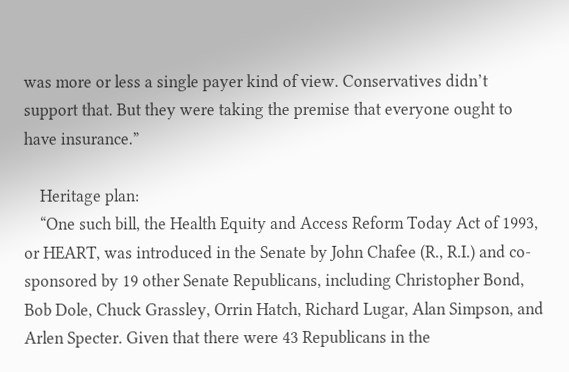was more or less a single payer kind of view. Conservatives didn’t support that. But they were taking the premise that everyone ought to have insurance.”

    Heritage plan:
    “One such bill, the Health Equity and Access Reform Today Act of 1993, or HEART, was introduced in the Senate by John Chafee (R., R.I.) and co-sponsored by 19 other Senate Republicans, including Christopher Bond, Bob Dole, Chuck Grassley, Orrin Hatch, Richard Lugar, Alan Simpson, and Arlen Specter. Given that there were 43 Republicans in the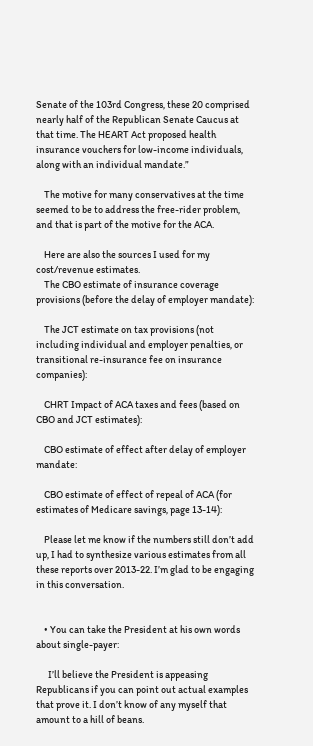Senate of the 103rd Congress, these 20 comprised nearly half of the Republican Senate Caucus at that time. The HEART Act proposed health insurance vouchers for low-income individuals, along with an individual mandate.”

    The motive for many conservatives at the time seemed to be to address the free-rider problem, and that is part of the motive for the ACA.

    Here are also the sources I used for my cost/revenue estimates.
    The CBO estimate of insurance coverage provisions (before the delay of employer mandate):

    The JCT estimate on tax provisions (not including individual and employer penalties, or transitional re-insurance fee on insurance companies):

    CHRT Impact of ACA taxes and fees (based on CBO and JCT estimates):

    CBO estimate of effect after delay of employer mandate:

    CBO estimate of effect of repeal of ACA (for estimates of Medicare savings, page 13-14):

    Please let me know if the numbers still don’t add up, I had to synthesize various estimates from all these reports over 2013-22. I’m glad to be engaging in this conversation.


    • You can take the President at his own words about single-payer:

      I’ll believe the President is appeasing Republicans if you can point out actual examples that prove it. I don’t know of any myself that amount to a hill of beans.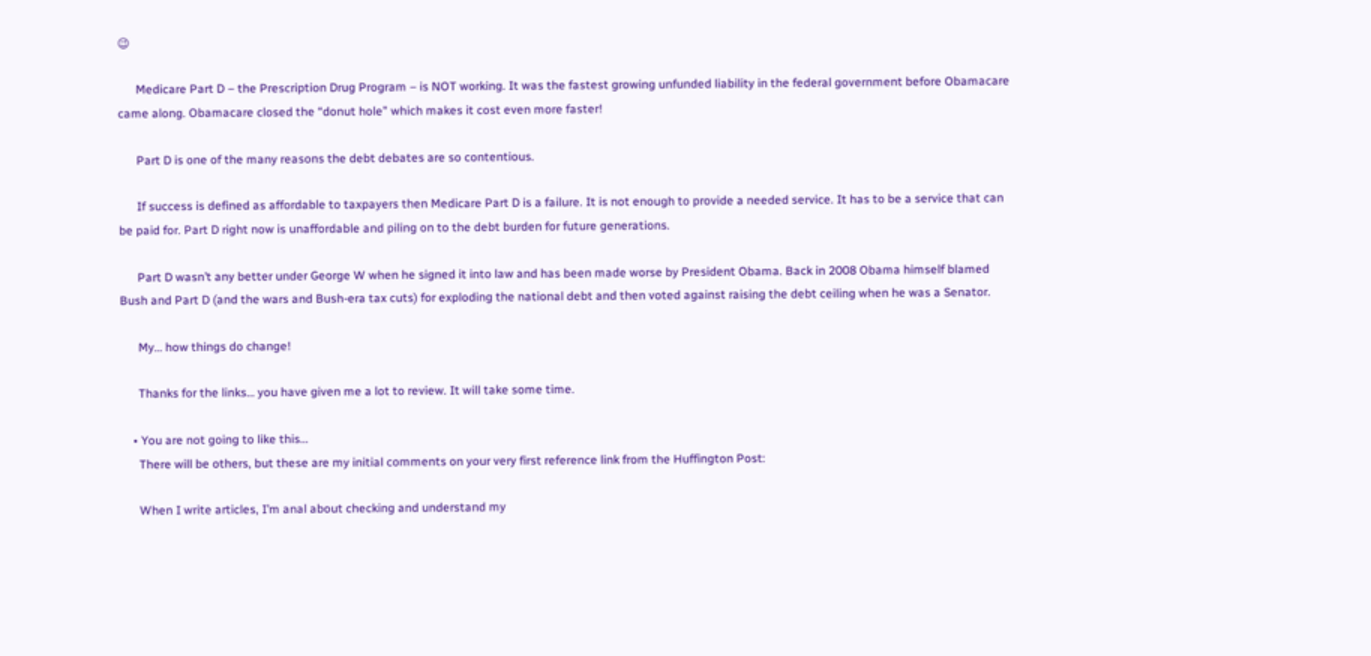😉

      Medicare Part D – the Prescription Drug Program – is NOT working. It was the fastest growing unfunded liability in the federal government before Obamacare came along. Obamacare closed the “donut hole” which makes it cost even more faster!

      Part D is one of the many reasons the debt debates are so contentious.

      If success is defined as affordable to taxpayers then Medicare Part D is a failure. It is not enough to provide a needed service. It has to be a service that can be paid for. Part D right now is unaffordable and piling on to the debt burden for future generations.

      Part D wasn’t any better under George W when he signed it into law and has been made worse by President Obama. Back in 2008 Obama himself blamed Bush and Part D (and the wars and Bush-era tax cuts) for exploding the national debt and then voted against raising the debt ceiling when he was a Senator.

      My… how things do change!

      Thanks for the links… you have given me a lot to review. It will take some time.

    • You are not going to like this…
      There will be others, but these are my initial comments on your very first reference link from the Huffington Post:

      When I write articles, I’m anal about checking and understand my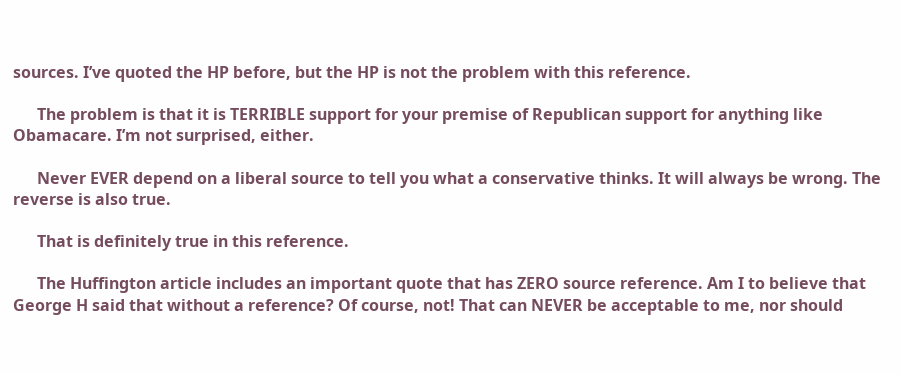sources. I’ve quoted the HP before, but the HP is not the problem with this reference.

      The problem is that it is TERRIBLE support for your premise of Republican support for anything like Obamacare. I’m not surprised, either.

      Never EVER depend on a liberal source to tell you what a conservative thinks. It will always be wrong. The reverse is also true.

      That is definitely true in this reference.

      The Huffington article includes an important quote that has ZERO source reference. Am I to believe that George H said that without a reference? Of course, not! That can NEVER be acceptable to me, nor should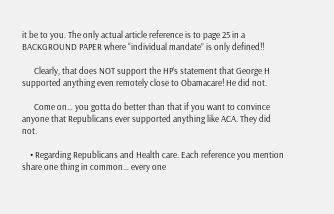it be to you. The only actual article reference is to page 25 in a BACKGROUND PAPER where “individual mandate” is only defined!!

      Clearly, that does NOT support the HP’s statement that George H supported anything even remotely close to Obamacare! He did not.

      Come on… you gotta do better than that if you want to convince anyone that Republicans ever supported anything like ACA. They did not.

    • Regarding Republicans and Health care. Each reference you mention share one thing in common… every one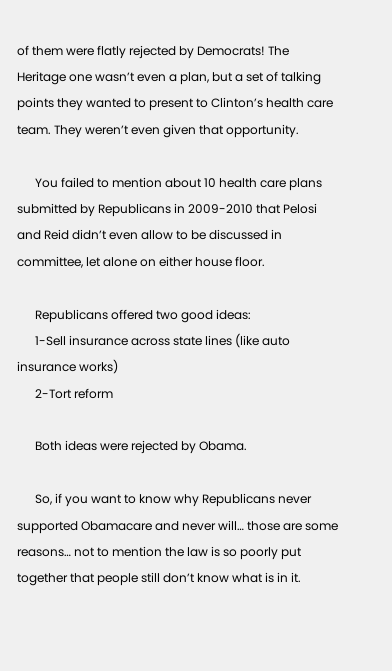of them were flatly rejected by Democrats! The Heritage one wasn’t even a plan, but a set of talking points they wanted to present to Clinton’s health care team. They weren’t even given that opportunity.

      You failed to mention about 10 health care plans submitted by Republicans in 2009-2010 that Pelosi and Reid didn’t even allow to be discussed in committee, let alone on either house floor.

      Republicans offered two good ideas:
      1-Sell insurance across state lines (like auto insurance works)
      2-Tort reform

      Both ideas were rejected by Obama.

      So, if you want to know why Republicans never supported Obamacare and never will… those are some reasons… not to mention the law is so poorly put together that people still don’t know what is in it.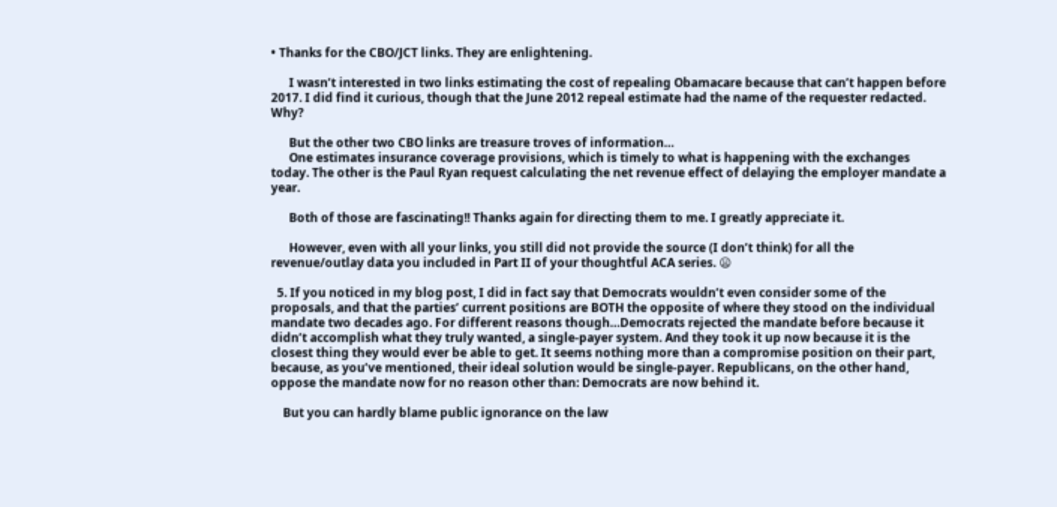• Thanks for the CBO/JCT links. They are enlightening.

      I wasn’t interested in two links estimating the cost of repealing Obamacare because that can’t happen before 2017. I did find it curious, though that the June 2012 repeal estimate had the name of the requester redacted. Why?

      But the other two CBO links are treasure troves of information…
      One estimates insurance coverage provisions, which is timely to what is happening with the exchanges today. The other is the Paul Ryan request calculating the net revenue effect of delaying the employer mandate a year.

      Both of those are fascinating!! Thanks again for directing them to me. I greatly appreciate it.

      However, even with all your links, you still did not provide the source (I don’t think) for all the revenue/outlay data you included in Part II of your thoughtful ACA series. 😦

  5. If you noticed in my blog post, I did in fact say that Democrats wouldn’t even consider some of the proposals, and that the parties’ current positions are BOTH the opposite of where they stood on the individual mandate two decades ago. For different reasons though…Democrats rejected the mandate before because it didn’t accomplish what they truly wanted, a single-payer system. And they took it up now because it is the closest thing they would ever be able to get. It seems nothing more than a compromise position on their part, because, as you’ve mentioned, their ideal solution would be single-payer. Republicans, on the other hand, oppose the mandate now for no reason other than: Democrats are now behind it.

    But you can hardly blame public ignorance on the law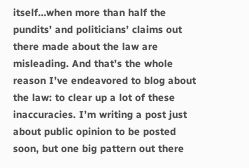itself…when more than half the pundits’ and politicians’ claims out there made about the law are misleading. And that’s the whole reason I’ve endeavored to blog about the law: to clear up a lot of these inaccuracies. I’m writing a post just about public opinion to be posted soon, but one big pattern out there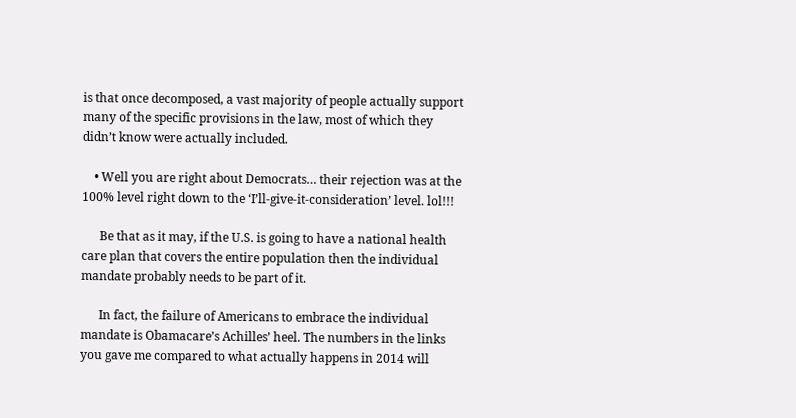is that once decomposed, a vast majority of people actually support many of the specific provisions in the law, most of which they didn’t know were actually included.

    • Well you are right about Democrats… their rejection was at the 100% level right down to the ‘I’ll-give-it-consideration’ level. lol!!!

      Be that as it may, if the U.S. is going to have a national health care plan that covers the entire population then the individual mandate probably needs to be part of it.

      In fact, the failure of Americans to embrace the individual mandate is Obamacare’s Achilles’ heel. The numbers in the links you gave me compared to what actually happens in 2014 will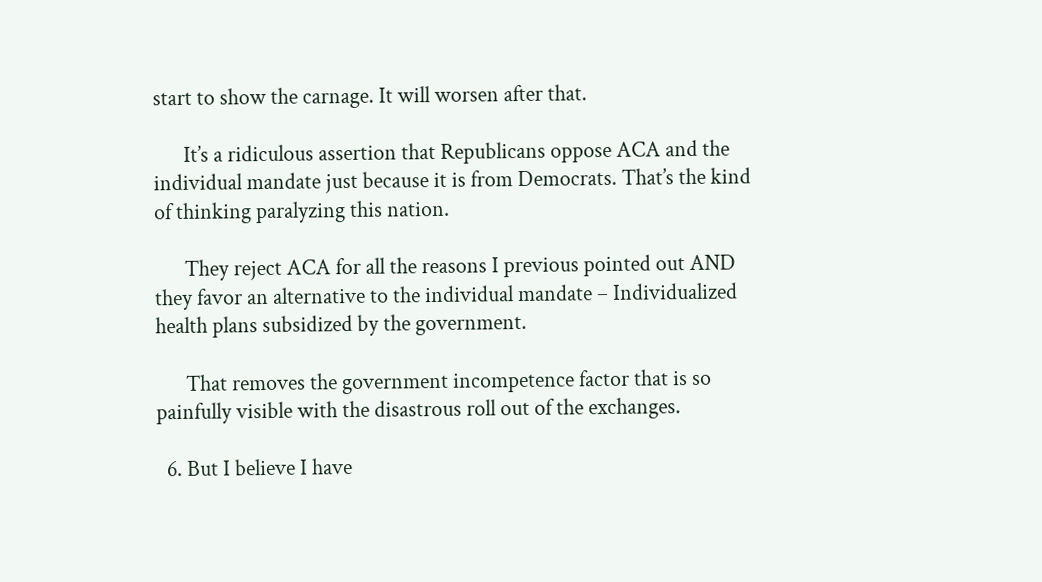start to show the carnage. It will worsen after that.

      It’s a ridiculous assertion that Republicans oppose ACA and the individual mandate just because it is from Democrats. That’s the kind of thinking paralyzing this nation.

      They reject ACA for all the reasons I previous pointed out AND they favor an alternative to the individual mandate – Individualized health plans subsidized by the government.

      That removes the government incompetence factor that is so painfully visible with the disastrous roll out of the exchanges.

  6. But I believe I have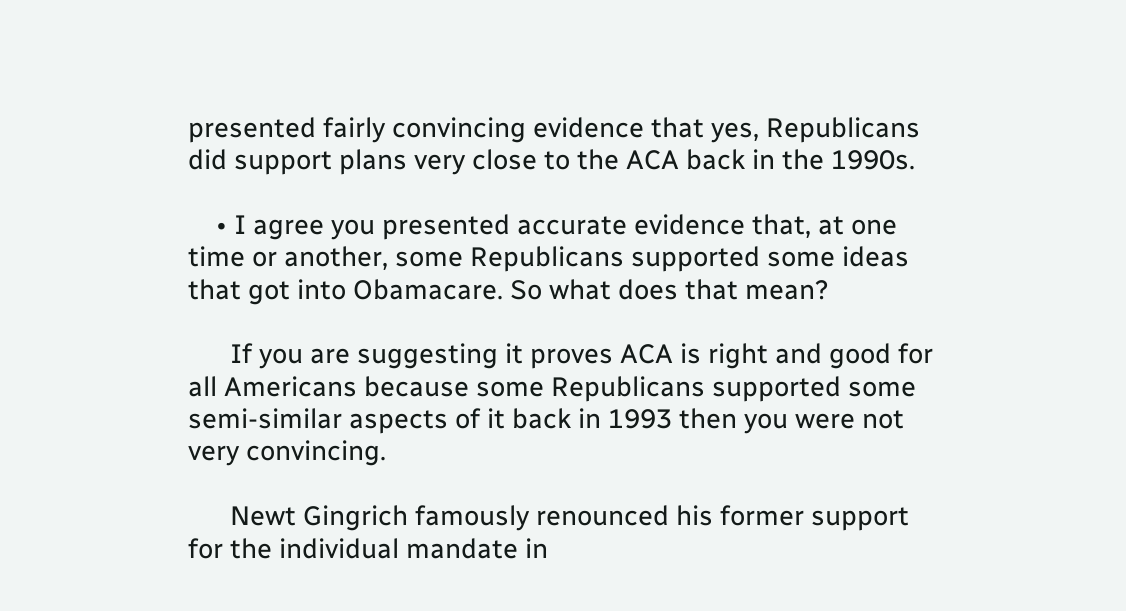presented fairly convincing evidence that yes, Republicans did support plans very close to the ACA back in the 1990s.

    • I agree you presented accurate evidence that, at one time or another, some Republicans supported some ideas that got into Obamacare. So what does that mean?

      If you are suggesting it proves ACA is right and good for all Americans because some Republicans supported some semi-similar aspects of it back in 1993 then you were not very convincing.

      Newt Gingrich famously renounced his former support for the individual mandate in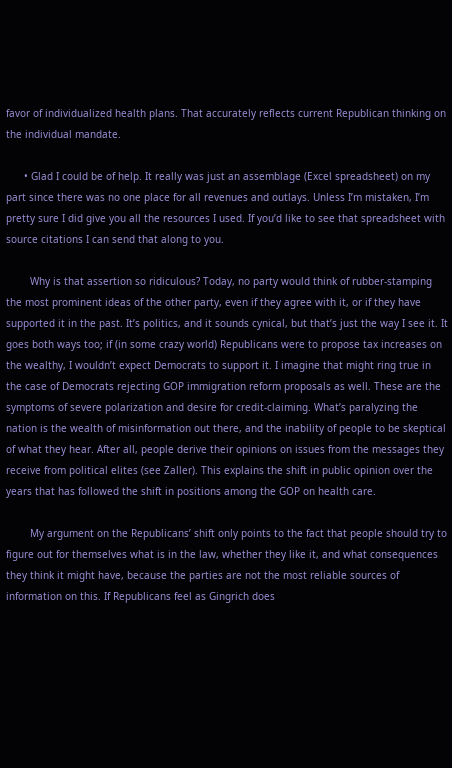favor of individualized health plans. That accurately reflects current Republican thinking on the individual mandate.

      • Glad I could be of help. It really was just an assemblage (Excel spreadsheet) on my part since there was no one place for all revenues and outlays. Unless I’m mistaken, I’m pretty sure I did give you all the resources I used. If you’d like to see that spreadsheet with source citations I can send that along to you.

        Why is that assertion so ridiculous? Today, no party would think of rubber-stamping the most prominent ideas of the other party, even if they agree with it, or if they have supported it in the past. It’s politics, and it sounds cynical, but that’s just the way I see it. It goes both ways too; if (in some crazy world) Republicans were to propose tax increases on the wealthy, I wouldn’t expect Democrats to support it. I imagine that might ring true in the case of Democrats rejecting GOP immigration reform proposals as well. These are the symptoms of severe polarization and desire for credit-claiming. What’s paralyzing the nation is the wealth of misinformation out there, and the inability of people to be skeptical of what they hear. After all, people derive their opinions on issues from the messages they receive from political elites (see Zaller). This explains the shift in public opinion over the years that has followed the shift in positions among the GOP on health care.

        My argument on the Republicans’ shift only points to the fact that people should try to figure out for themselves what is in the law, whether they like it, and what consequences they think it might have, because the parties are not the most reliable sources of information on this. If Republicans feel as Gingrich does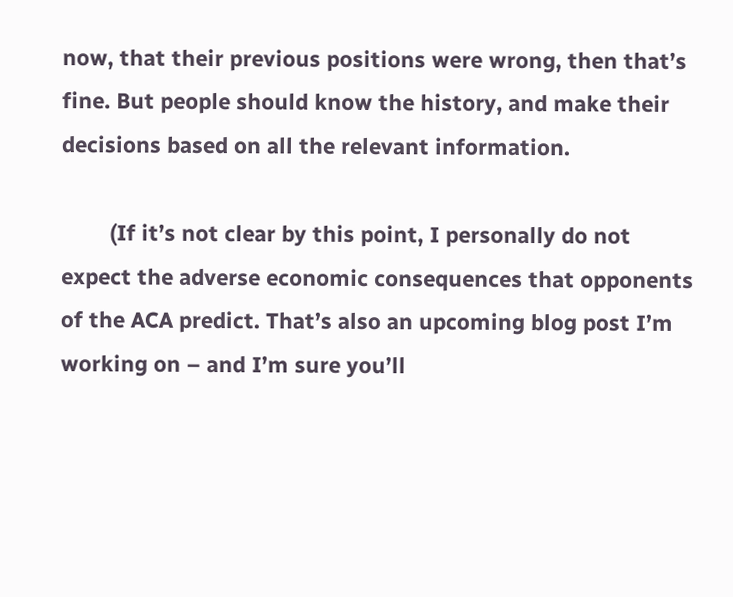now, that their previous positions were wrong, then that’s fine. But people should know the history, and make their decisions based on all the relevant information.

        (If it’s not clear by this point, I personally do not expect the adverse economic consequences that opponents of the ACA predict. That’s also an upcoming blog post I’m working on – and I’m sure you’ll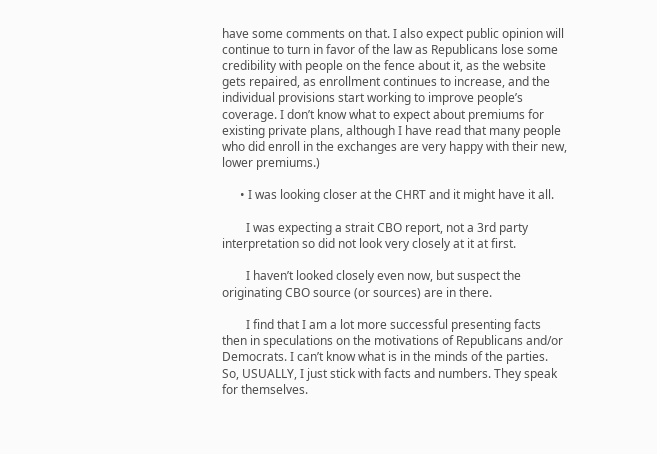have some comments on that. I also expect public opinion will continue to turn in favor of the law as Republicans lose some credibility with people on the fence about it, as the website gets repaired, as enrollment continues to increase, and the individual provisions start working to improve people’s coverage. I don’t know what to expect about premiums for existing private plans, although I have read that many people who did enroll in the exchanges are very happy with their new, lower premiums.)

      • I was looking closer at the CHRT and it might have it all.

        I was expecting a strait CBO report, not a 3rd party interpretation so did not look very closely at it at first.

        I haven’t looked closely even now, but suspect the originating CBO source (or sources) are in there.

        I find that I am a lot more successful presenting facts then in speculations on the motivations of Republicans and/or Democrats. I can’t know what is in the minds of the parties. So, USUALLY, I just stick with facts and numbers. They speak for themselves.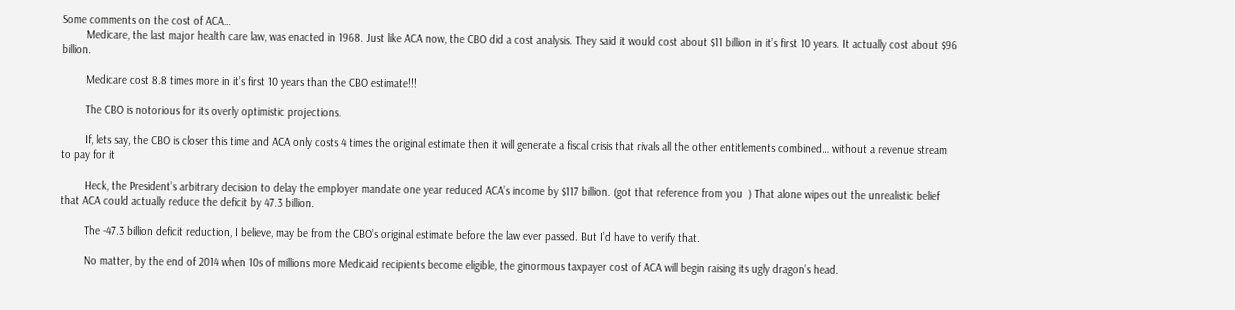Some comments on the cost of ACA…
        Medicare, the last major health care law, was enacted in 1968. Just like ACA now, the CBO did a cost analysis. They said it would cost about $11 billion in it’s first 10 years. It actually cost about $96 billion.

        Medicare cost 8.8 times more in it’s first 10 years than the CBO estimate!!!

        The CBO is notorious for its overly optimistic projections.

        If, lets say, the CBO is closer this time and ACA only costs 4 times the original estimate then it will generate a fiscal crisis that rivals all the other entitlements combined… without a revenue stream to pay for it

        Heck, the President’s arbitrary decision to delay the employer mandate one year reduced ACA’s income by $117 billion. (got that reference from you  ) That alone wipes out the unrealistic belief that ACA could actually reduce the deficit by 47.3 billion.

        The -47.3 billion deficit reduction, I believe, may be from the CBO’s original estimate before the law ever passed. But I’d have to verify that.

        No matter, by the end of 2014 when 10s of millions more Medicaid recipients become eligible, the ginormous taxpayer cost of ACA will begin raising its ugly dragon’s head.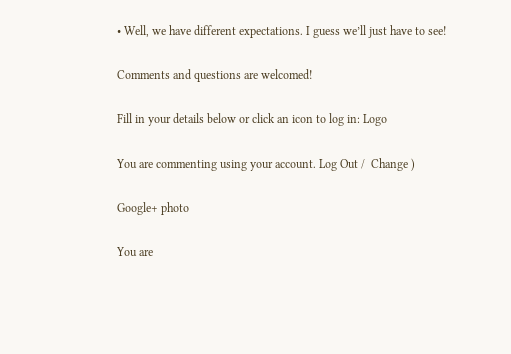• Well, we have different expectations. I guess we’ll just have to see!

Comments and questions are welcomed!

Fill in your details below or click an icon to log in: Logo

You are commenting using your account. Log Out /  Change )

Google+ photo

You are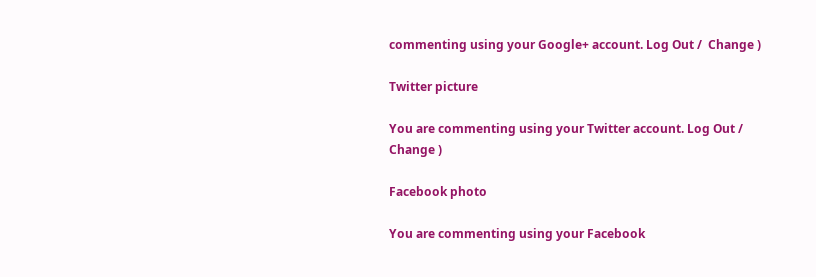commenting using your Google+ account. Log Out /  Change )

Twitter picture

You are commenting using your Twitter account. Log Out /  Change )

Facebook photo

You are commenting using your Facebook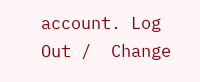account. Log Out /  Change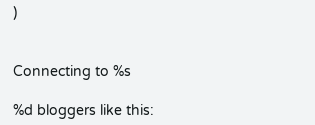)


Connecting to %s

%d bloggers like this: